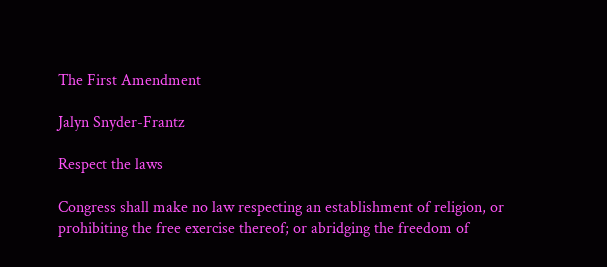The First Amendment

Jalyn Snyder-Frantz

Respect the laws

Congress shall make no law respecting an establishment of religion, or prohibiting the free exercise thereof; or abridging the freedom of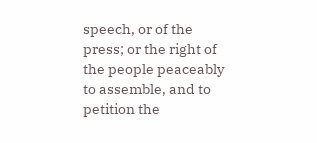speech, or of the press; or the right of the people peaceably to assemble, and to petition the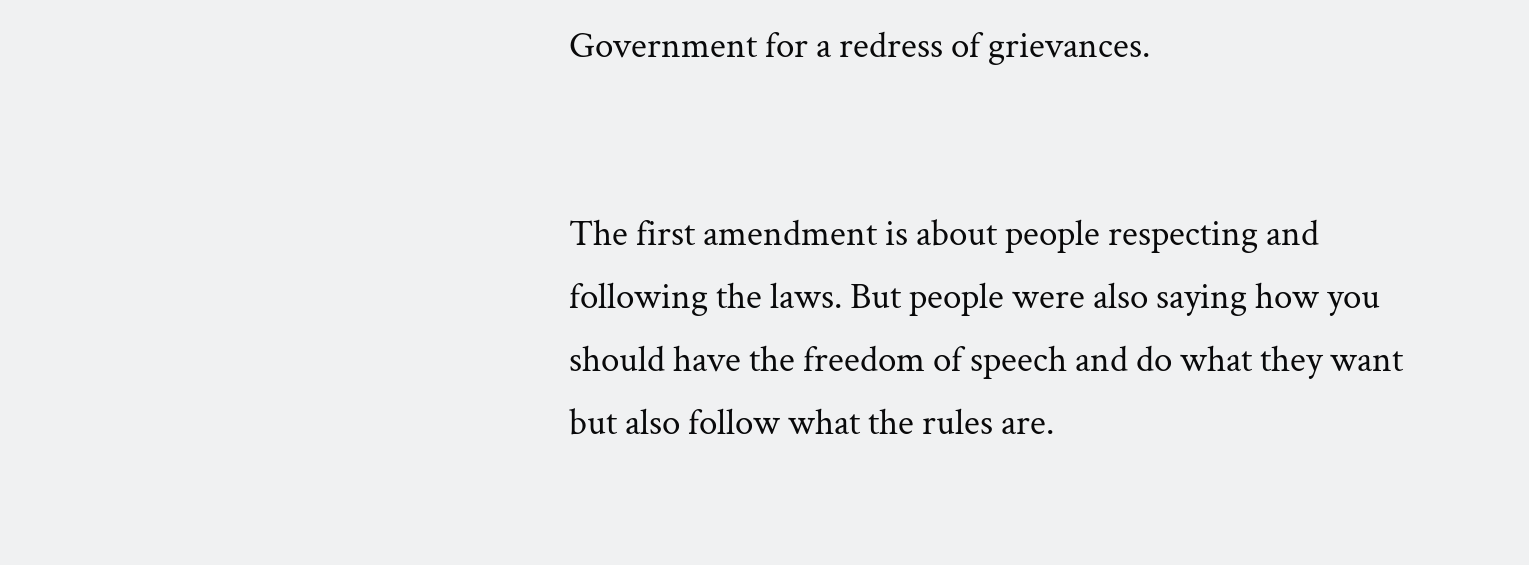Government for a redress of grievances.


The first amendment is about people respecting and following the laws. But people were also saying how you should have the freedom of speech and do what they want but also follow what the rules are.